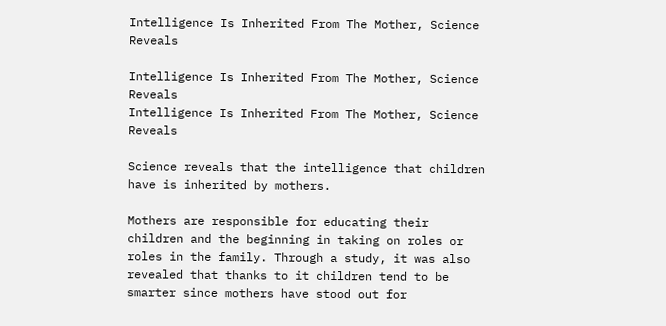Intelligence Is Inherited From The Mother, Science Reveals

Intelligence Is Inherited From The Mother, Science Reveals
Intelligence Is Inherited From The Mother, Science Reveals

Science reveals that the intelligence that children have is inherited by mothers.

Mothers are responsible for educating their children and the beginning in taking on roles or roles in the family. Through a study, it was also revealed that thanks to it children tend to be smarter since mothers have stood out for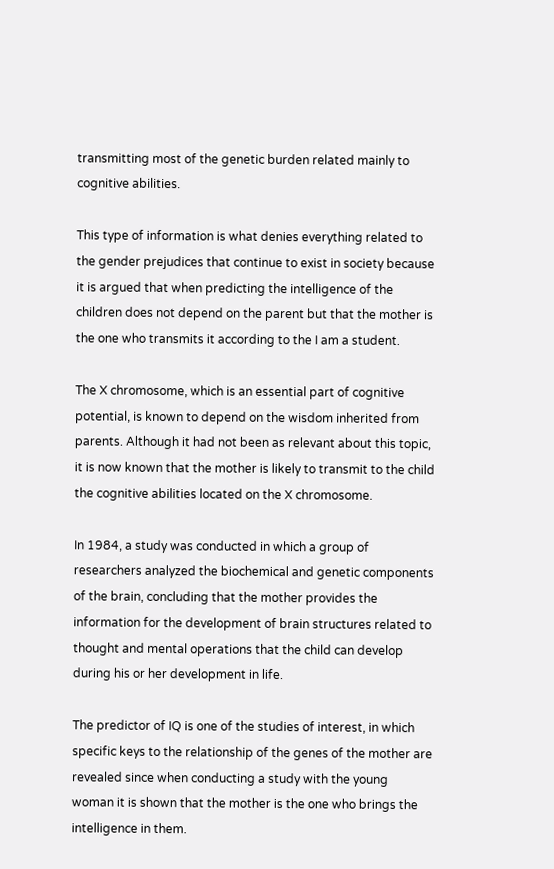transmitting most of the genetic burden related mainly to cognitive abilities.

This type of information is what denies everything related to the gender prejudices that continue to exist in society because it is argued that when predicting the intelligence of the children does not depend on the parent but that the mother is the one who transmits it according to the I am a student.

The X chromosome, which is an essential part of cognitive potential, is known to depend on the wisdom inherited from parents. Although it had not been as relevant about this topic, it is now known that the mother is likely to transmit to the child the cognitive abilities located on the X chromosome.

In 1984, a study was conducted in which a group of researchers analyzed the biochemical and genetic components of the brain, concluding that the mother provides the information for the development of brain structures related to thought and mental operations that the child can develop during his or her development in life.

The predictor of IQ is one of the studies of interest, in which specific keys to the relationship of the genes of the mother are revealed since when conducting a study with the young woman it is shown that the mother is the one who brings the intelligence in them.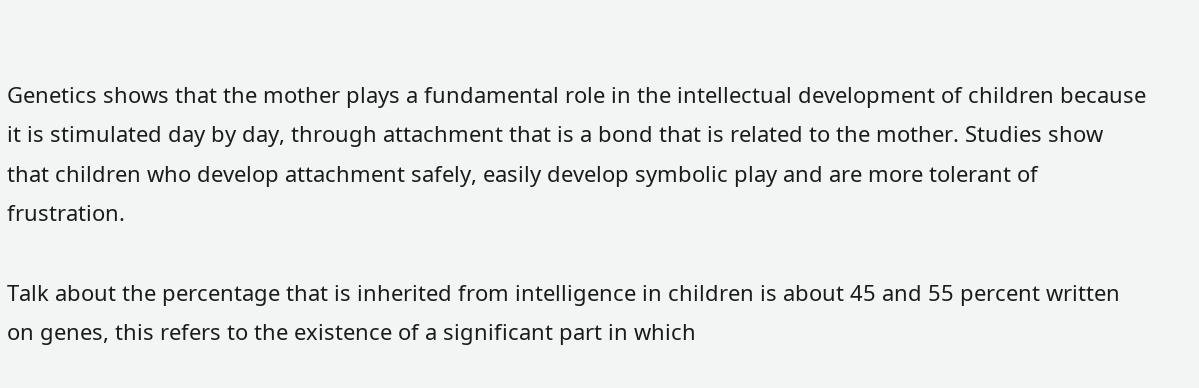Genetics shows that the mother plays a fundamental role in the intellectual development of children because it is stimulated day by day, through attachment that is a bond that is related to the mother. Studies show that children who develop attachment safely, easily develop symbolic play and are more tolerant of frustration.

Talk about the percentage that is inherited from intelligence in children is about 45 and 55 percent written on genes, this refers to the existence of a significant part in which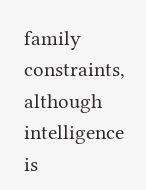family constraints, although intelligence is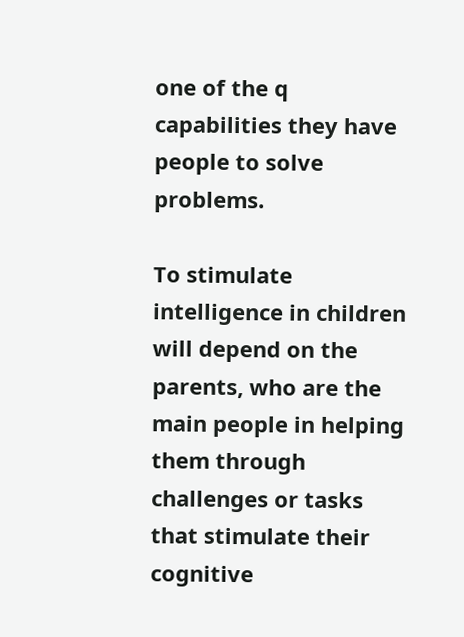one of the q capabilities they have people to solve problems.

To stimulate intelligence in children will depend on the parents, who are the main people in helping them through challenges or tasks that stimulate their cognitive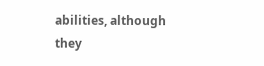abilities, although they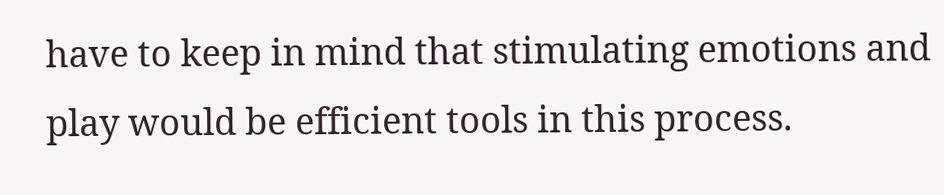have to keep in mind that stimulating emotions and play would be efficient tools in this process.